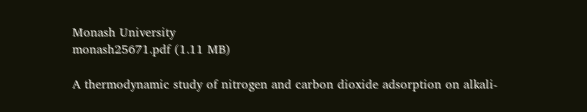Monash University
monash25671.pdf (1.11 MB)

A thermodynamic study of nitrogen and carbon dioxide adsorption on alkali-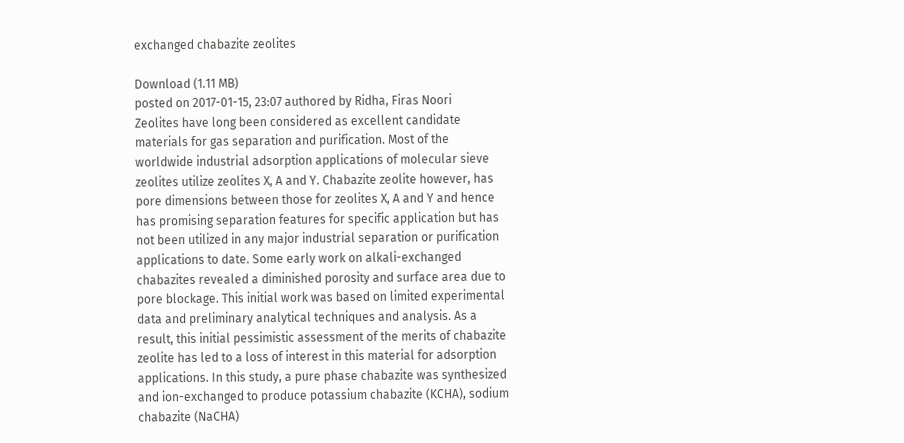exchanged chabazite zeolites

Download (1.11 MB)
posted on 2017-01-15, 23:07 authored by Ridha, Firas Noori
Zeolites have long been considered as excellent candidate materials for gas separation and purification. Most of the worldwide industrial adsorption applications of molecular sieve zeolites utilize zeolites X, A and Y. Chabazite zeolite however, has pore dimensions between those for zeolites X, A and Y and hence has promising separation features for specific application but has not been utilized in any major industrial separation or purification applications to date. Some early work on alkali-exchanged chabazites revealed a diminished porosity and surface area due to pore blockage. This initial work was based on limited experimental data and preliminary analytical techniques and analysis. As a result, this initial pessimistic assessment of the merits of chabazite zeolite has led to a loss of interest in this material for adsorption applications. In this study, a pure phase chabazite was synthesized and ion-exchanged to produce potassium chabazite (KCHA), sodium chabazite (NaCHA)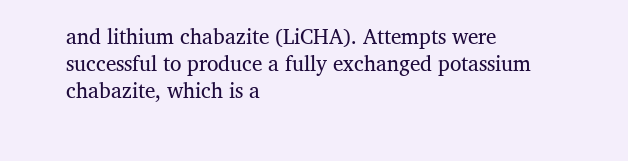and lithium chabazite (LiCHA). Attempts were successful to produce a fully exchanged potassium chabazite, which is a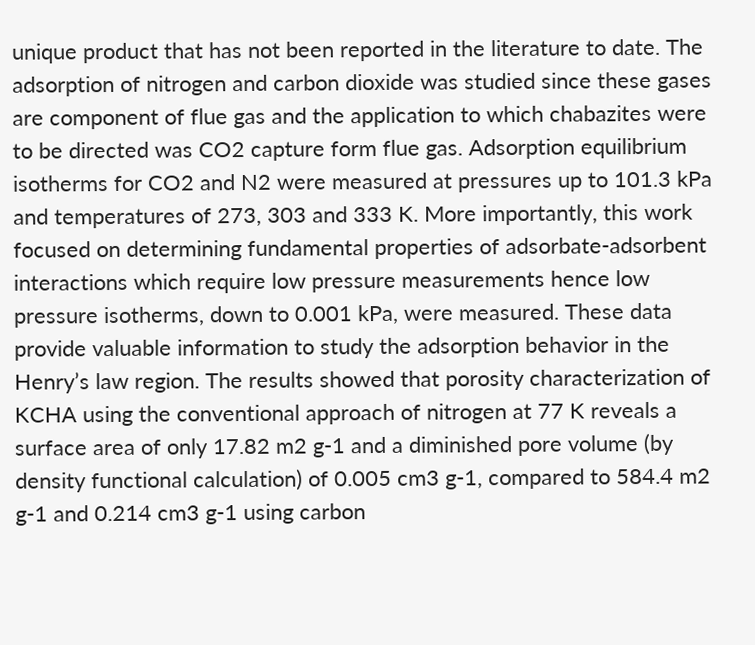unique product that has not been reported in the literature to date. The adsorption of nitrogen and carbon dioxide was studied since these gases are component of flue gas and the application to which chabazites were to be directed was CO2 capture form flue gas. Adsorption equilibrium isotherms for CO2 and N2 were measured at pressures up to 101.3 kPa and temperatures of 273, 303 and 333 K. More importantly, this work focused on determining fundamental properties of adsorbate-adsorbent interactions which require low pressure measurements hence low pressure isotherms, down to 0.001 kPa, were measured. These data provide valuable information to study the adsorption behavior in the Henry’s law region. The results showed that porosity characterization of KCHA using the conventional approach of nitrogen at 77 K reveals a surface area of only 17.82 m2 g-1 and a diminished pore volume (by density functional calculation) of 0.005 cm3 g-1, compared to 584.4 m2 g-1 and 0.214 cm3 g-1 using carbon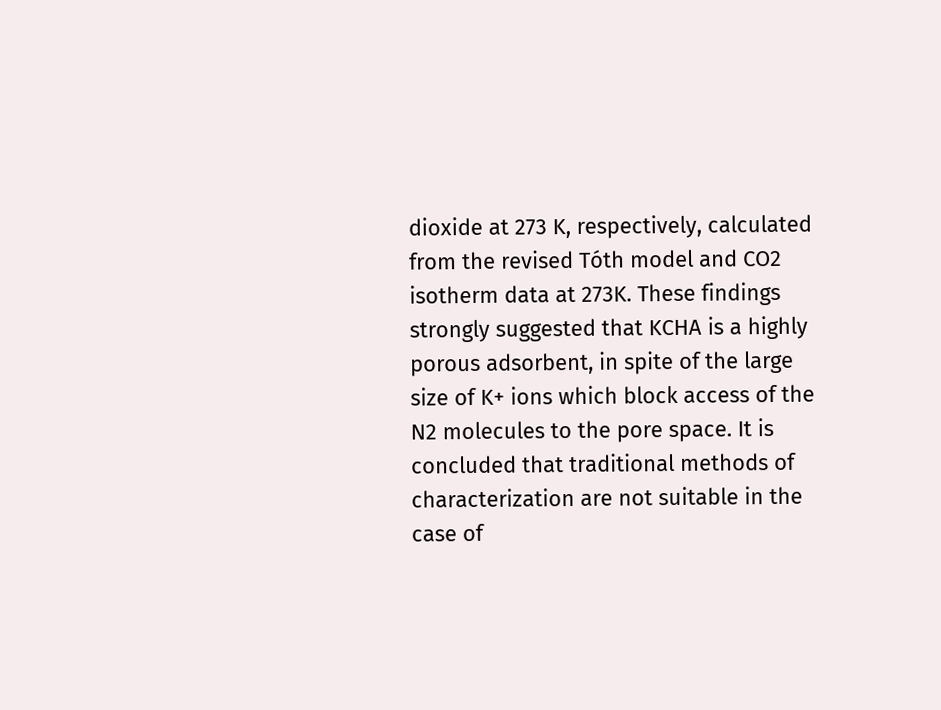dioxide at 273 K, respectively, calculated from the revised Tóth model and CO2 isotherm data at 273K. These findings strongly suggested that KCHA is a highly porous adsorbent, in spite of the large size of K+ ions which block access of the N2 molecules to the pore space. It is concluded that traditional methods of characterization are not suitable in the case of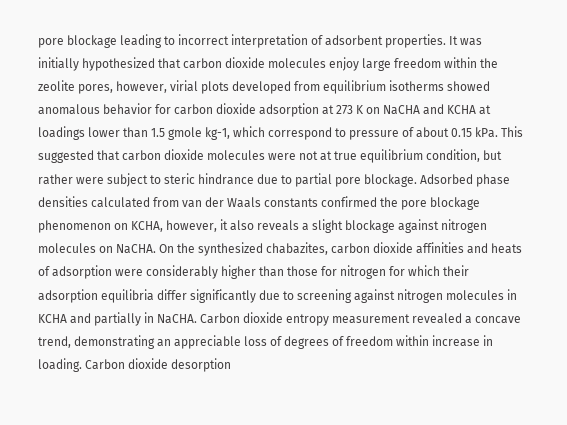pore blockage leading to incorrect interpretation of adsorbent properties. It was initially hypothesized that carbon dioxide molecules enjoy large freedom within the zeolite pores, however, virial plots developed from equilibrium isotherms showed anomalous behavior for carbon dioxide adsorption at 273 K on NaCHA and KCHA at loadings lower than 1.5 gmole kg-1, which correspond to pressure of about 0.15 kPa. This suggested that carbon dioxide molecules were not at true equilibrium condition, but rather were subject to steric hindrance due to partial pore blockage. Adsorbed phase densities calculated from van der Waals constants confirmed the pore blockage phenomenon on KCHA, however, it also reveals a slight blockage against nitrogen molecules on NaCHA. On the synthesized chabazites, carbon dioxide affinities and heats of adsorption were considerably higher than those for nitrogen for which their adsorption equilibria differ significantly due to screening against nitrogen molecules in KCHA and partially in NaCHA. Carbon dioxide entropy measurement revealed a concave trend, demonstrating an appreciable loss of degrees of freedom within increase in loading. Carbon dioxide desorption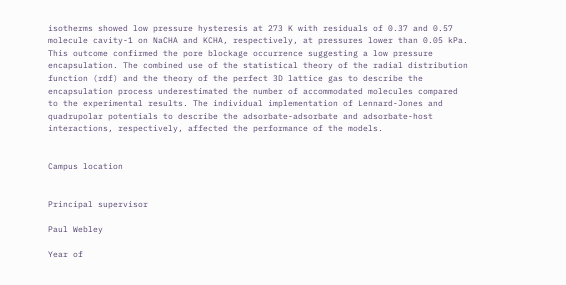isotherms showed low pressure hysteresis at 273 K with residuals of 0.37 and 0.57 molecule cavity-1 on NaCHA and KCHA, respectively, at pressures lower than 0.05 kPa. This outcome confirmed the pore blockage occurrence suggesting a low pressure encapsulation. The combined use of the statistical theory of the radial distribution function (rdf) and the theory of the perfect 3D lattice gas to describe the encapsulation process underestimated the number of accommodated molecules compared to the experimental results. The individual implementation of Lennard-Jones and quadrupolar potentials to describe the adsorbate-adsorbate and adsorbate-host interactions, respectively, affected the performance of the models.


Campus location


Principal supervisor

Paul Webley

Year of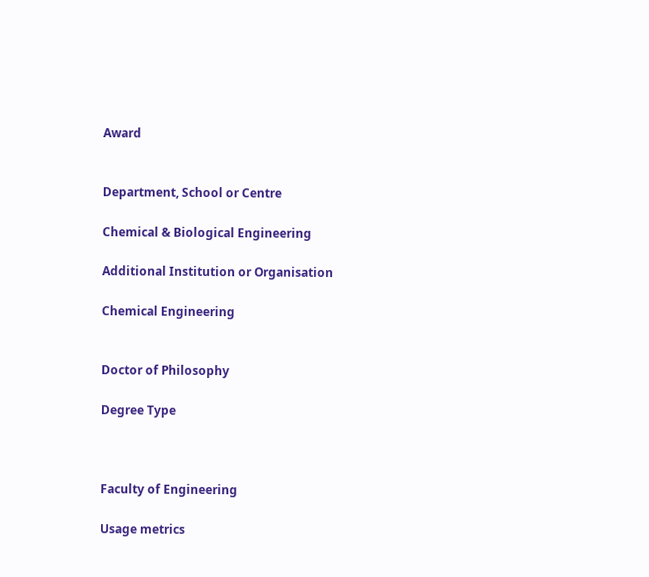Award


Department, School or Centre

Chemical & Biological Engineering

Additional Institution or Organisation

Chemical Engineering


Doctor of Philosophy

Degree Type



Faculty of Engineering

Usage metrics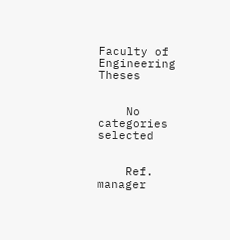Faculty of Engineering Theses


    No categories selected


    Ref. manager